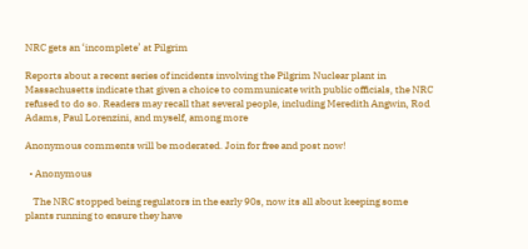NRC gets an ‘incomplete’ at Pilgrim

Reports about a recent series of incidents involving the Pilgrim Nuclear plant in Massachusetts indicate that given a choice to communicate with public officials, the NRC refused to do so. Readers may recall that several people, including Meredith Angwin, Rod Adams, Paul Lorenzini, and myself, among more

Anonymous comments will be moderated. Join for free and post now!

  • Anonymous

    The NRC stopped being regulators in the early 90s, now its all about keeping some plants running to ensure they have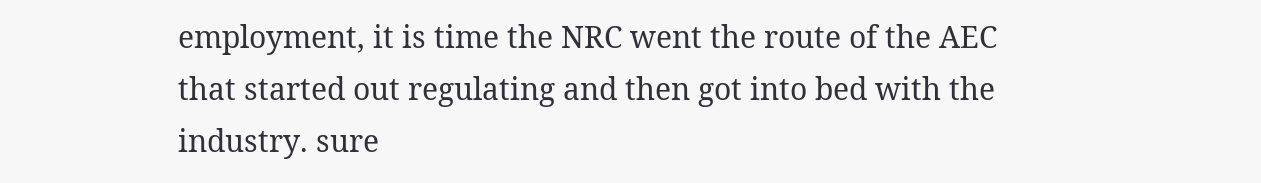employment, it is time the NRC went the route of the AEC that started out regulating and then got into bed with the industry. sure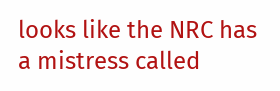looks like the NRC has a mistress called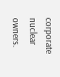corporate nuclear owners.